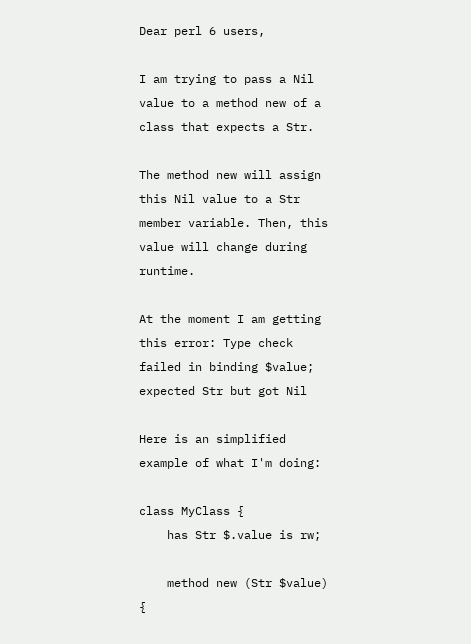Dear perl 6 users,

I am trying to pass a Nil value to a method new of a class that expects a Str.

The method new will assign this Nil value to a Str member variable. Then, this
value will change during runtime.

At the moment I am getting this error: Type check failed in binding $value;
expected Str but got Nil

Here is an simplified example of what I'm doing:

class MyClass {
    has Str $.value is rw;

    method new (Str $value) {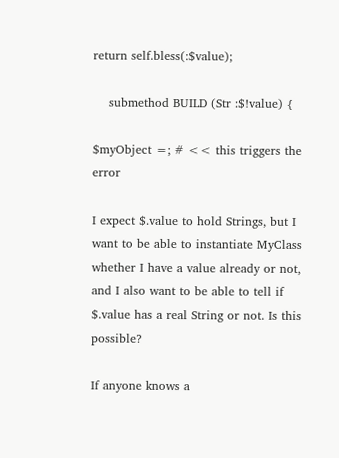return self.bless(:$value);

    submethod BUILD (Str :$!value) {

$myObject =; # << this triggers the error

I expect $.value to hold Strings, but I want to be able to instantiate MyClass
whether I have a value already or not, and I also want to be able to tell if
$.value has a real String or not. Is this possible?

If anyone knows a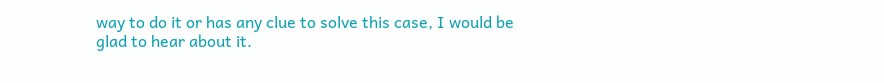way to do it or has any clue to solve this case, I would be
glad to hear about it.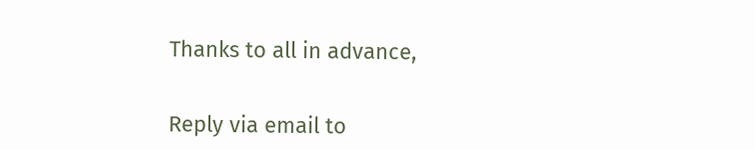Thanks to all in advance,


Reply via email to